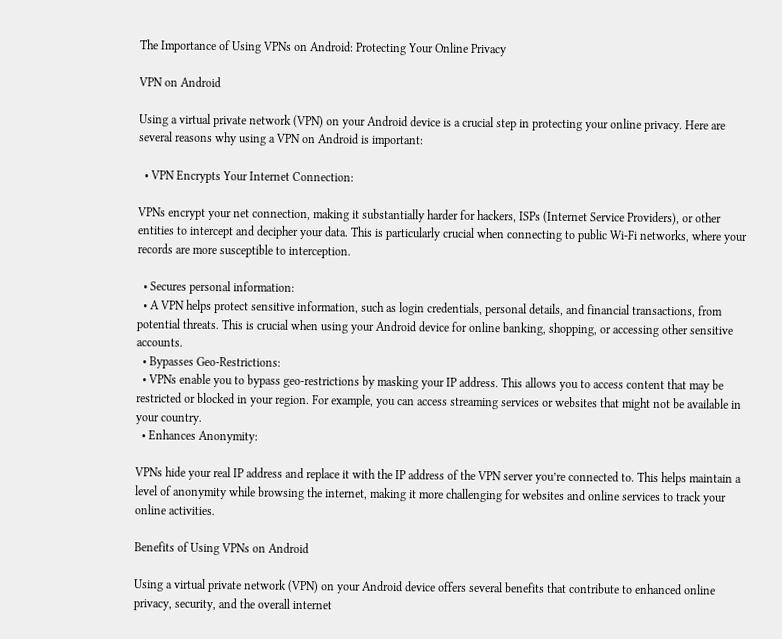The Importance of Using VPNs on Android: Protecting Your Online Privacy

VPN on Android

Using a virtual private network (VPN) on your Android device is a crucial step in protecting your online privacy. Here are several reasons why using a VPN on Android is important:

  • VPN Encrypts Your Internet Connection:

VPNs encrypt your net connection, making it substantially harder for hackers, ISPs (Internet Service Providers), or other entities to intercept and decipher your data. This is particularly crucial when connecting to public Wi-Fi networks, where your records are more susceptible to interception.

  • Secures personal information:
  • A VPN helps protect sensitive information, such as login credentials, personal details, and financial transactions, from potential threats. This is crucial when using your Android device for online banking, shopping, or accessing other sensitive accounts.
  • Bypasses Geo-Restrictions:
  • VPNs enable you to bypass geo-restrictions by masking your IP address. This allows you to access content that may be restricted or blocked in your region. For example, you can access streaming services or websites that might not be available in your country.
  • Enhances Anonymity:

VPNs hide your real IP address and replace it with the IP address of the VPN server you’re connected to. This helps maintain a level of anonymity while browsing the internet, making it more challenging for websites and online services to track your online activities.

Benefits of Using VPNs on Android

Using a virtual private network (VPN) on your Android device offers several benefits that contribute to enhanced online privacy, security, and the overall internet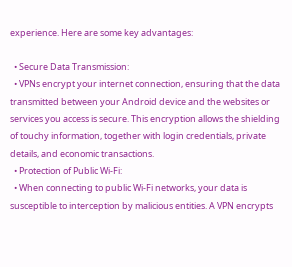experience. Here are some key advantages:

  • Secure Data Transmission:
  • VPNs encrypt your internet connection, ensuring that the data transmitted between your Android device and the websites or services you access is secure. This encryption allows the shielding of touchy information, together with login credentials, private details, and economic transactions.
  • Protection of Public Wi-Fi:
  • When connecting to public Wi-Fi networks, your data is susceptible to interception by malicious entities. A VPN encrypts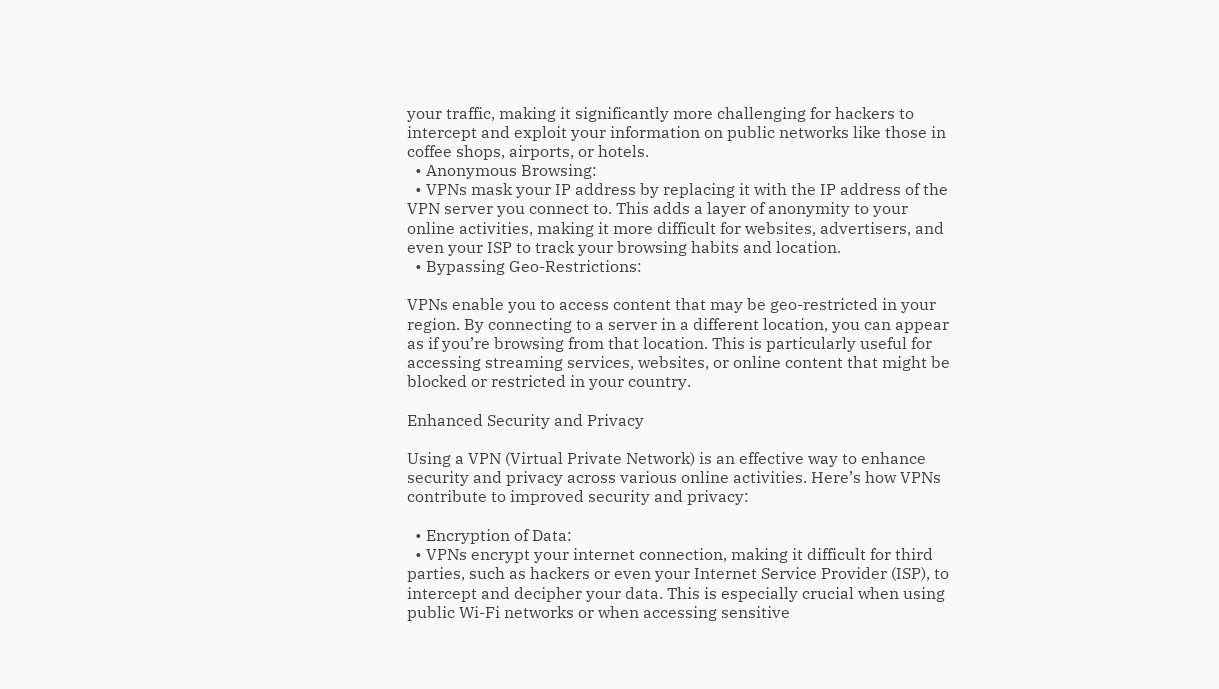your traffic, making it significantly more challenging for hackers to intercept and exploit your information on public networks like those in coffee shops, airports, or hotels.
  • Anonymous Browsing:
  • VPNs mask your IP address by replacing it with the IP address of the VPN server you connect to. This adds a layer of anonymity to your online activities, making it more difficult for websites, advertisers, and even your ISP to track your browsing habits and location.
  • Bypassing Geo-Restrictions:

VPNs enable you to access content that may be geo-restricted in your region. By connecting to a server in a different location, you can appear as if you’re browsing from that location. This is particularly useful for accessing streaming services, websites, or online content that might be blocked or restricted in your country.

Enhanced Security and Privacy

Using a VPN (Virtual Private Network) is an effective way to enhance security and privacy across various online activities. Here’s how VPNs contribute to improved security and privacy:

  • Encryption of Data:
  • VPNs encrypt your internet connection, making it difficult for third parties, such as hackers or even your Internet Service Provider (ISP), to intercept and decipher your data. This is especially crucial when using public Wi-Fi networks or when accessing sensitive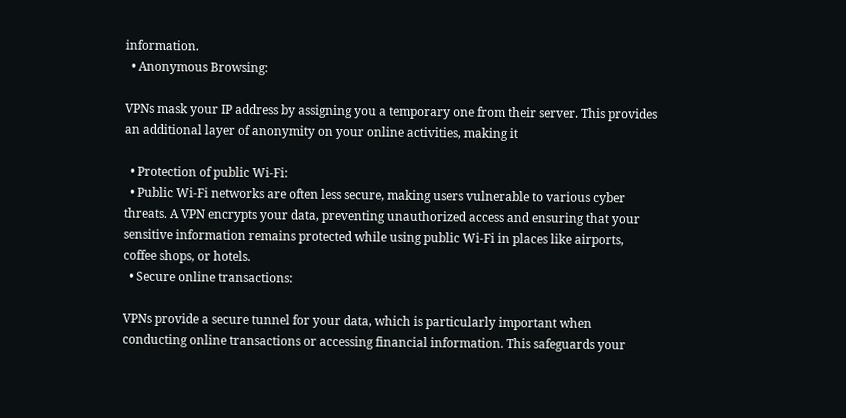information.
  • Anonymous Browsing:

VPNs mask your IP address by assigning you a temporary one from their server. This provides an additional layer of anonymity on your online activities, making it

  • Protection of public Wi-Fi:
  • Public Wi-Fi networks are often less secure, making users vulnerable to various cyber threats. A VPN encrypts your data, preventing unauthorized access and ensuring that your sensitive information remains protected while using public Wi-Fi in places like airports, coffee shops, or hotels.
  • Secure online transactions:

VPNs provide a secure tunnel for your data, which is particularly important when conducting online transactions or accessing financial information. This safeguards your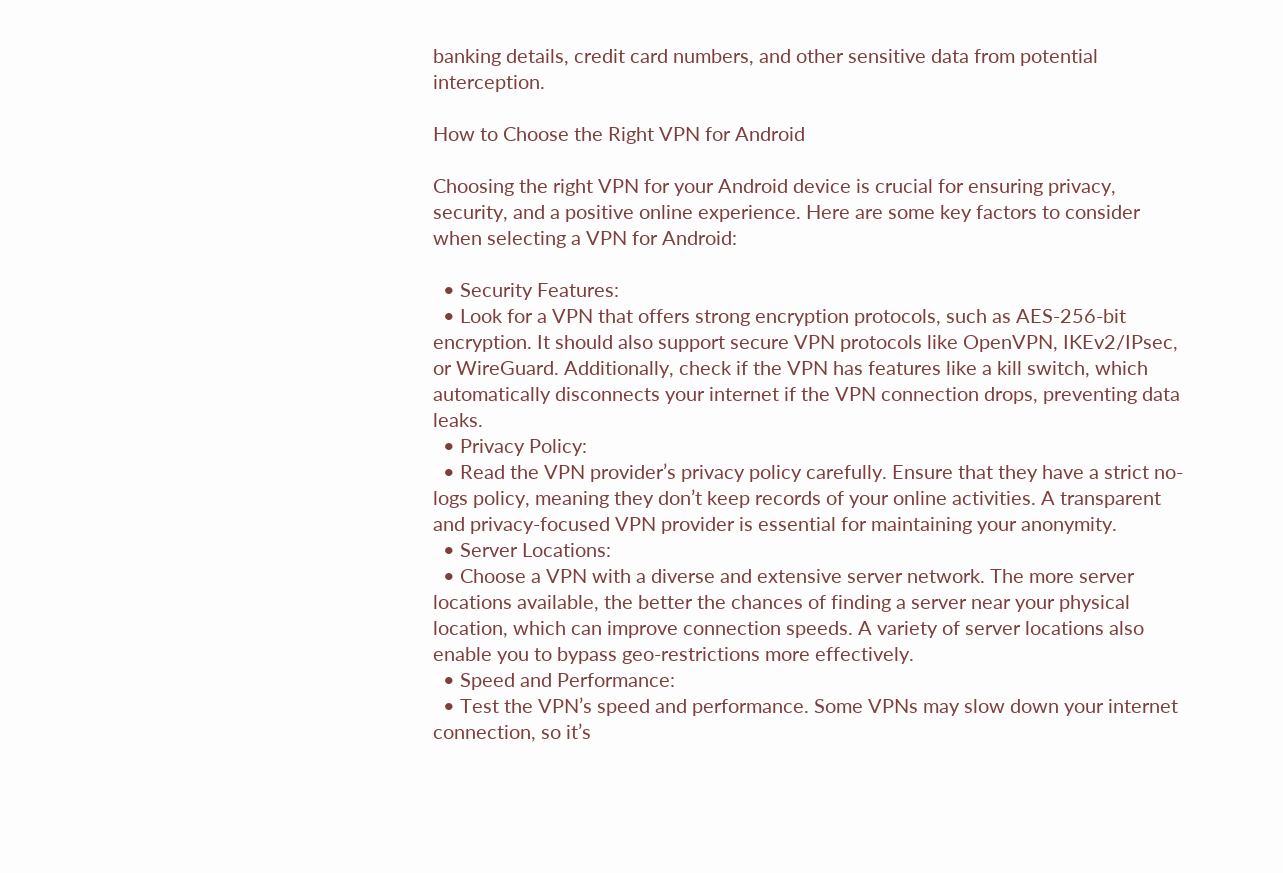banking details, credit card numbers, and other sensitive data from potential interception.

How to Choose the Right VPN for Android

Choosing the right VPN for your Android device is crucial for ensuring privacy, security, and a positive online experience. Here are some key factors to consider when selecting a VPN for Android:

  • Security Features:
  • Look for a VPN that offers strong encryption protocols, such as AES-256-bit encryption. It should also support secure VPN protocols like OpenVPN, IKEv2/IPsec, or WireGuard. Additionally, check if the VPN has features like a kill switch, which automatically disconnects your internet if the VPN connection drops, preventing data leaks.
  • Privacy Policy:
  • Read the VPN provider’s privacy policy carefully. Ensure that they have a strict no-logs policy, meaning they don’t keep records of your online activities. A transparent and privacy-focused VPN provider is essential for maintaining your anonymity.
  • Server Locations:
  • Choose a VPN with a diverse and extensive server network. The more server locations available, the better the chances of finding a server near your physical location, which can improve connection speeds. A variety of server locations also enable you to bypass geo-restrictions more effectively.
  • Speed and Performance:
  • Test the VPN’s speed and performance. Some VPNs may slow down your internet connection, so it’s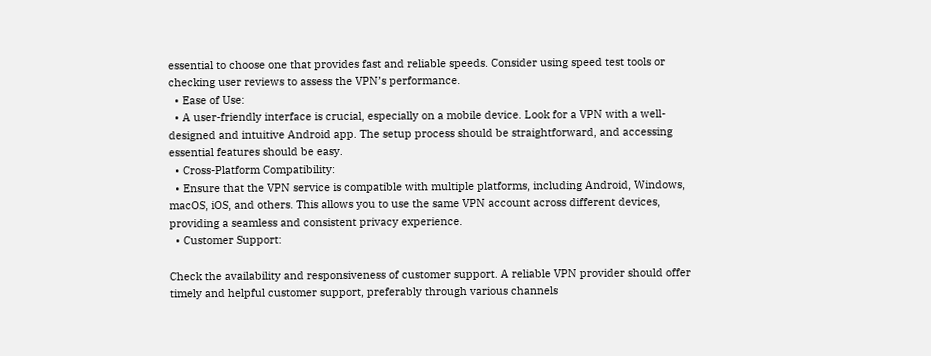essential to choose one that provides fast and reliable speeds. Consider using speed test tools or checking user reviews to assess the VPN’s performance.
  • Ease of Use:
  • A user-friendly interface is crucial, especially on a mobile device. Look for a VPN with a well-designed and intuitive Android app. The setup process should be straightforward, and accessing essential features should be easy.
  • Cross-Platform Compatibility:
  • Ensure that the VPN service is compatible with multiple platforms, including Android, Windows, macOS, iOS, and others. This allows you to use the same VPN account across different devices, providing a seamless and consistent privacy experience.
  • Customer Support:

Check the availability and responsiveness of customer support. A reliable VPN provider should offer timely and helpful customer support, preferably through various channels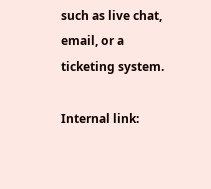such as live chat, email, or a ticketing system.

Internal link: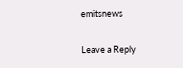emitsnews

Leave a Reply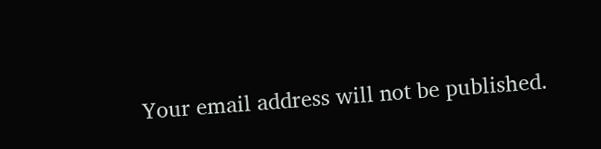Your email address will not be published.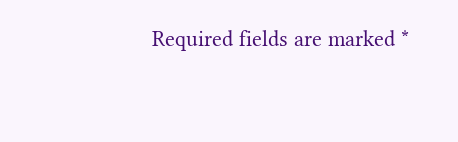Required fields are marked *